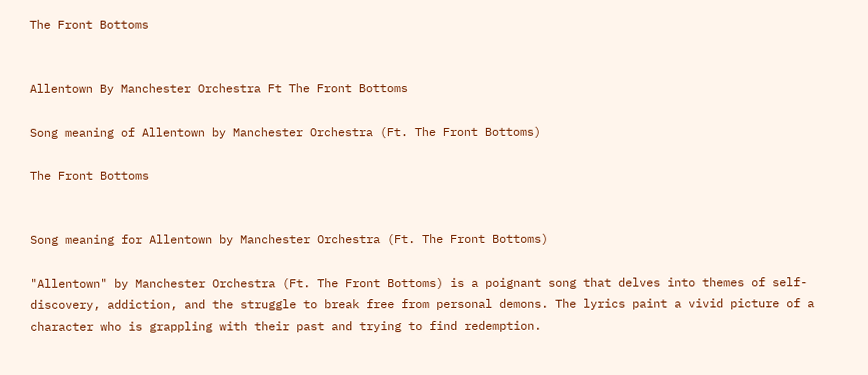The Front Bottoms


Allentown By Manchester Orchestra Ft The Front Bottoms

Song meaning of Allentown by Manchester Orchestra (Ft. The Front Bottoms)

The Front Bottoms


Song meaning for Allentown by Manchester Orchestra (Ft. The Front Bottoms)

"Allentown" by Manchester Orchestra (Ft. The Front Bottoms) is a poignant song that delves into themes of self-discovery, addiction, and the struggle to break free from personal demons. The lyrics paint a vivid picture of a character who is grappling with their past and trying to find redemption.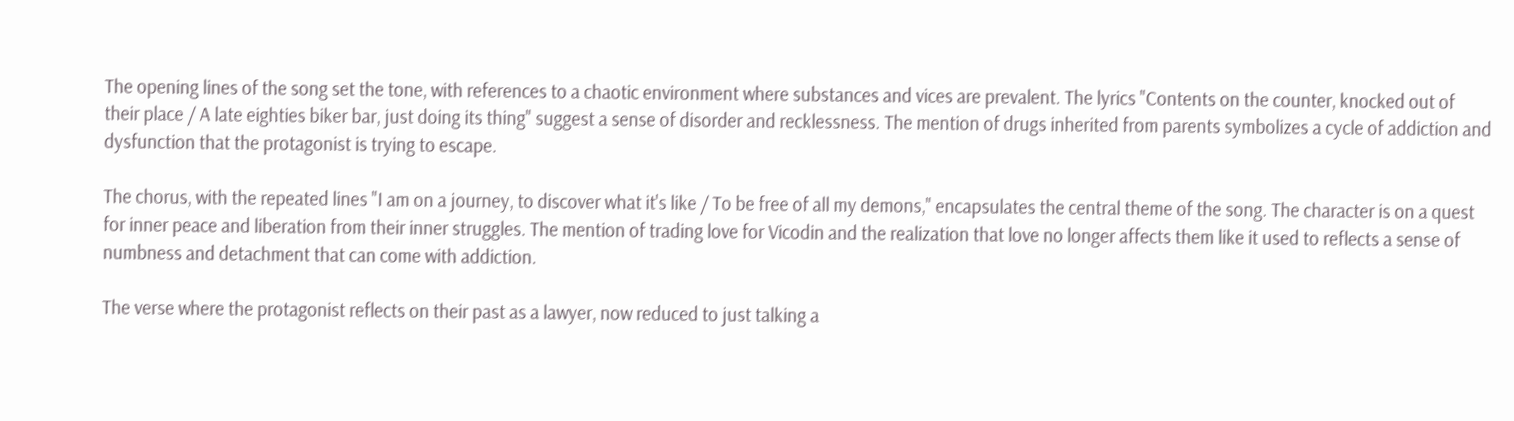The opening lines of the song set the tone, with references to a chaotic environment where substances and vices are prevalent. The lyrics "Contents on the counter, knocked out of their place / A late eighties biker bar, just doing its thing" suggest a sense of disorder and recklessness. The mention of drugs inherited from parents symbolizes a cycle of addiction and dysfunction that the protagonist is trying to escape.

The chorus, with the repeated lines "I am on a journey, to discover what it's like / To be free of all my demons," encapsulates the central theme of the song. The character is on a quest for inner peace and liberation from their inner struggles. The mention of trading love for Vicodin and the realization that love no longer affects them like it used to reflects a sense of numbness and detachment that can come with addiction.

The verse where the protagonist reflects on their past as a lawyer, now reduced to just talking a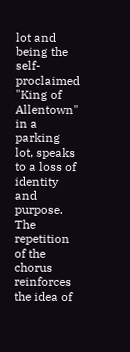lot and being the self-proclaimed "King of Allentown" in a parking lot, speaks to a loss of identity and purpose. The repetition of the chorus reinforces the idea of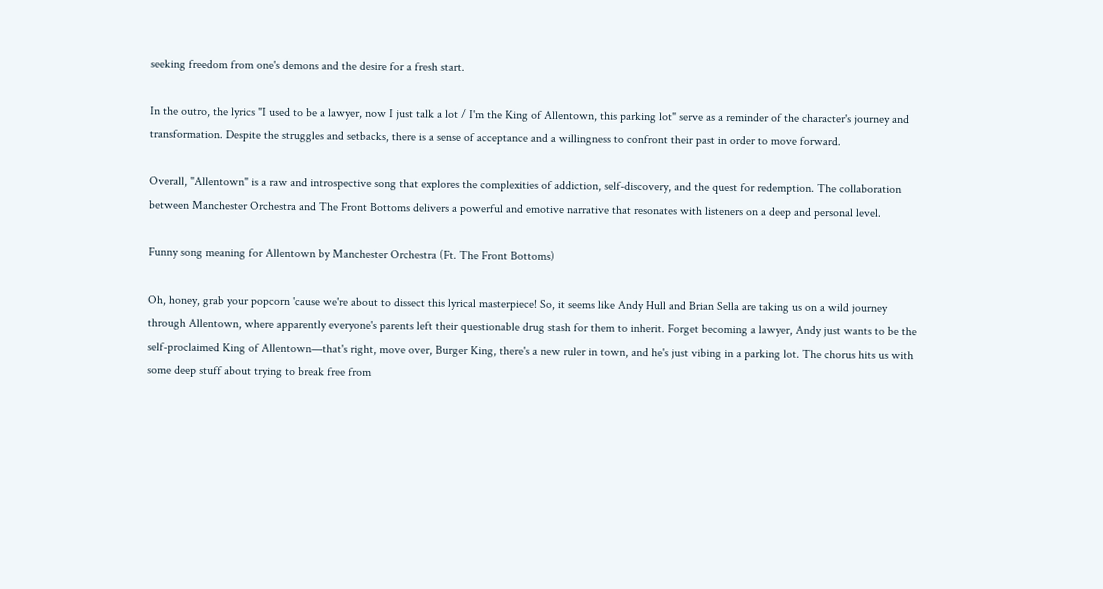seeking freedom from one's demons and the desire for a fresh start.

In the outro, the lyrics "I used to be a lawyer, now I just talk a lot / I'm the King of Allentown, this parking lot" serve as a reminder of the character's journey and transformation. Despite the struggles and setbacks, there is a sense of acceptance and a willingness to confront their past in order to move forward.

Overall, "Allentown" is a raw and introspective song that explores the complexities of addiction, self-discovery, and the quest for redemption. The collaboration between Manchester Orchestra and The Front Bottoms delivers a powerful and emotive narrative that resonates with listeners on a deep and personal level.

Funny song meaning for Allentown by Manchester Orchestra (Ft. The Front Bottoms)

Oh, honey, grab your popcorn 'cause we're about to dissect this lyrical masterpiece! So, it seems like Andy Hull and Brian Sella are taking us on a wild journey through Allentown, where apparently everyone's parents left their questionable drug stash for them to inherit. Forget becoming a lawyer, Andy just wants to be the self-proclaimed King of Allentown—that's right, move over, Burger King, there's a new ruler in town, and he's just vibing in a parking lot. The chorus hits us with some deep stuff about trying to break free from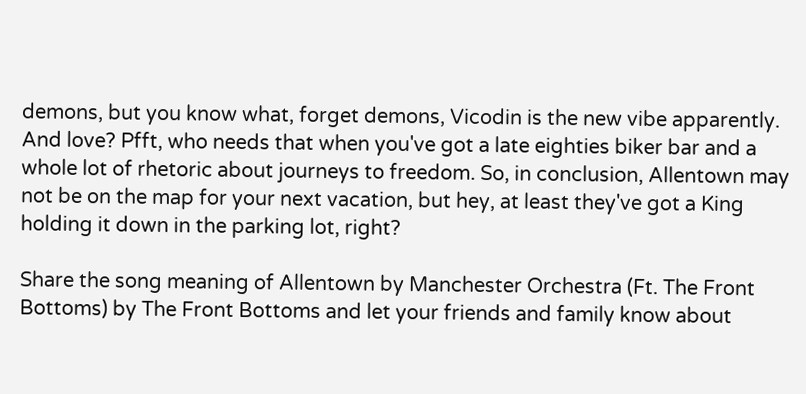demons, but you know what, forget demons, Vicodin is the new vibe apparently. And love? Pfft, who needs that when you've got a late eighties biker bar and a whole lot of rhetoric about journeys to freedom. So, in conclusion, Allentown may not be on the map for your next vacation, but hey, at least they've got a King holding it down in the parking lot, right?

Share the song meaning of Allentown by Manchester Orchestra (Ft. The Front Bottoms) by The Front Bottoms and let your friends and family know about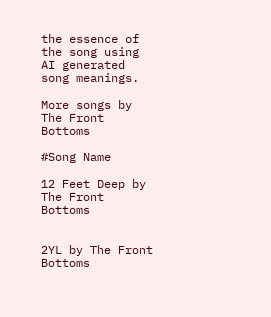the essence of the song using AI generated song meanings.

More songs by The Front Bottoms

#Song Name

12 Feet Deep by The Front Bottoms


2YL by The Front Bottoms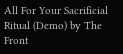All For Your Sacrificial Ritual (Demo) by The Front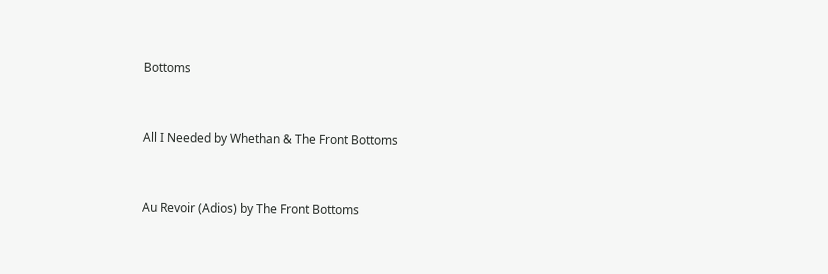Bottoms


All I Needed by Whethan & The Front Bottoms


Au Revoir (Adios) by The Front Bottoms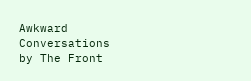Awkward Conversations by The Front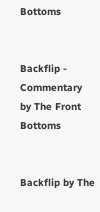Bottoms


Backflip - Commentary by The Front Bottoms


Backflip by The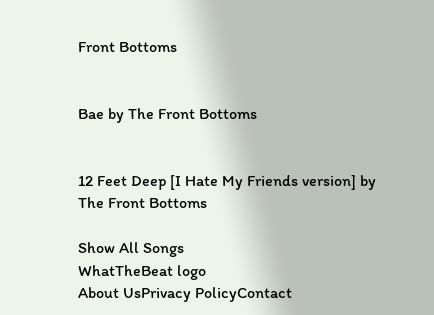Front Bottoms


Bae by The Front Bottoms


12 Feet Deep [I Hate My Friends version] by The Front Bottoms

Show All Songs
WhatTheBeat logo
About UsPrivacy PolicyContact